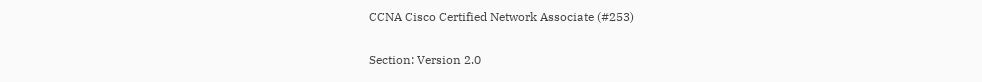CCNA Cisco Certified Network Associate (#253)

Section: Version 2.0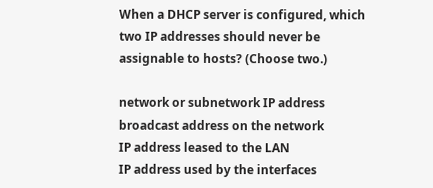When a DHCP server is configured, which two IP addresses should never be assignable to hosts? (Choose two.)

network or subnetwork IP address
broadcast address on the network
IP address leased to the LAN
IP address used by the interfaces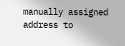manually assigned address to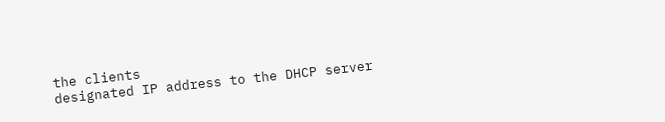the clients
designated IP address to the DHCP server